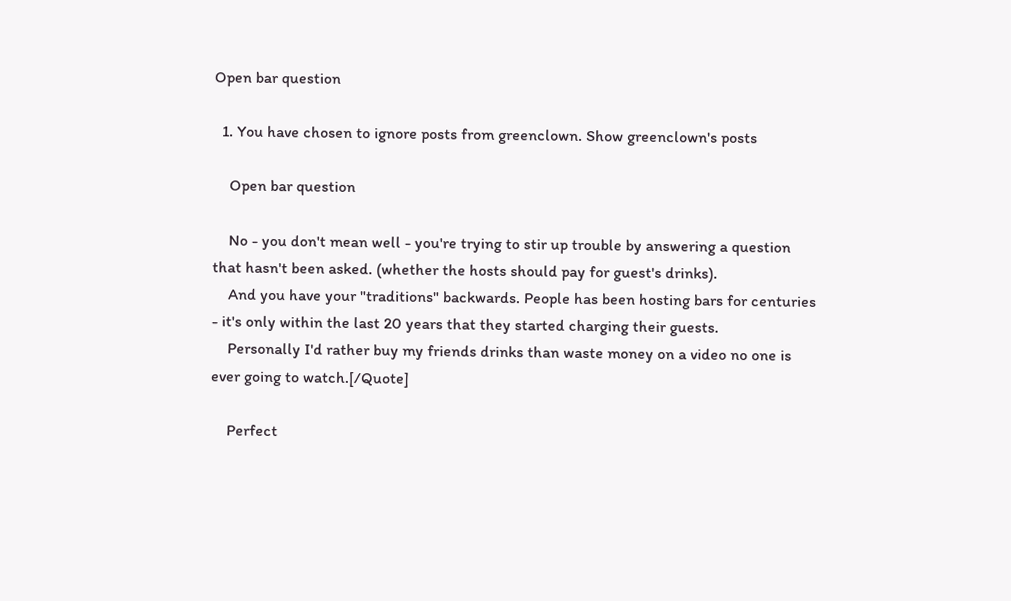Open bar question

  1. You have chosen to ignore posts from greenclown. Show greenclown's posts

    Open bar question

    No - you don't mean well - you're trying to stir up trouble by answering a question that hasn't been asked. (whether the hosts should pay for guest's drinks).
    And you have your "traditions" backwards. People has been hosting bars for centuries - it's only within the last 20 years that they started charging their guests.
    Personally I'd rather buy my friends drinks than waste money on a video no one is ever going to watch.[/Quote]

    Perfect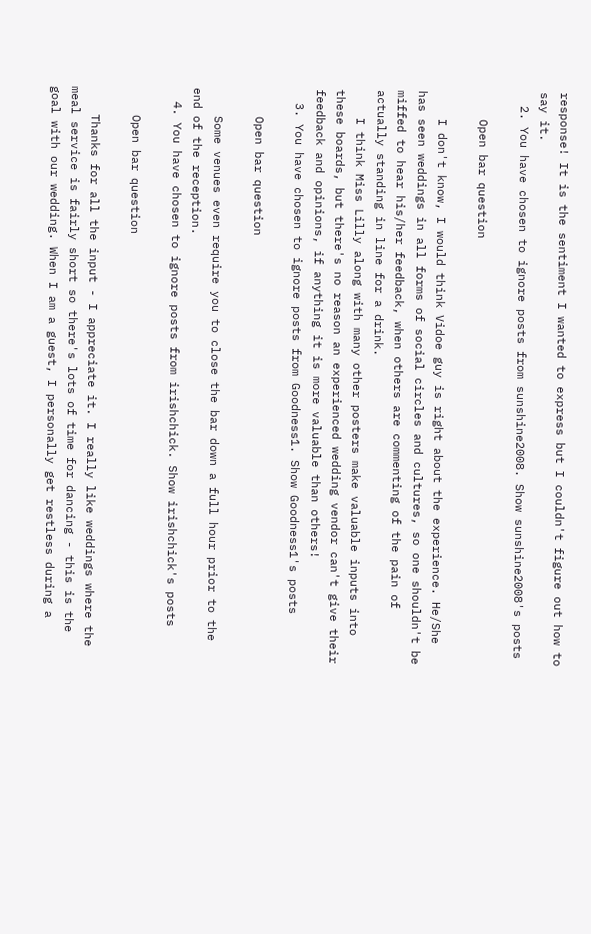response! It is the sentiment I wanted to express but I couldn't figure out how to say it.
  2. You have chosen to ignore posts from sunshine2008. Show sunshine2008's posts

    Open bar question

    I don't know, I would think Vidoe guy is right about the experience. He/She has seen weddings in all forms of social circles and cultures, so one shouldn't be miffed to hear his/her feedback, when others are commenting of the pain of actually standing in line for a drink.
    I think Miss Lilly along with many other posters make valuable inputs into these boards, but there's no reason an experienced wedding vendor can't give their feedback and opinions, if anything it is more valuable than others!
  3. You have chosen to ignore posts from Goodness1. Show Goodness1's posts

    Open bar question

    Some venues even require you to close the bar down a full hour prior to the end of the reception.
  4. You have chosen to ignore posts from irishchick. Show irishchick's posts

    Open bar question

    Thanks for all the input - I appreciate it. I really like weddings where the meal service is fairly short so there's lots of time for dancing - this is the goal with our wedding. When I am a guest, I personally get restless during a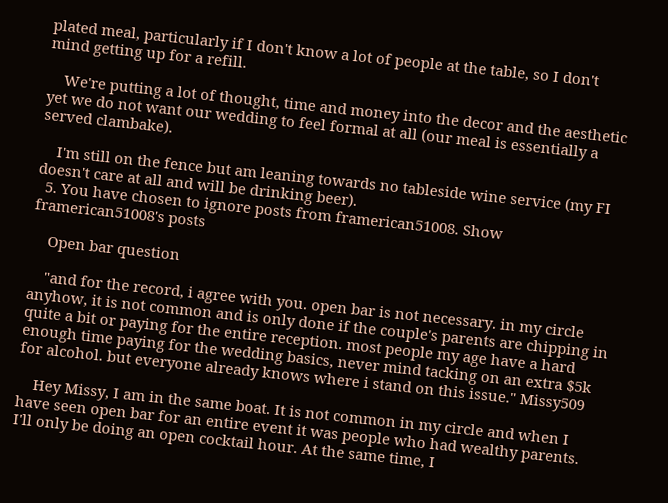plated meal, particularly if I don't know a lot of people at the table, so I don't mind getting up for a refill.

    We're putting a lot of thought, time and money into the decor and the aesthetic yet we do not want our wedding to feel formal at all (our meal is essentially a served clambake).

    I'm still on the fence but am leaning towards no tableside wine service (my FI doesn't care at all and will be drinking beer).
  5. You have chosen to ignore posts from framerican51008. Show framerican51008's posts

    Open bar question

    "and for the record, i agree with you. open bar is not necessary. in my circle anyhow, it is not common and is only done if the couple's parents are chipping in quite a bit or paying for the entire reception. most people my age have a hard enough time paying for the wedding basics, never mind tacking on an extra $5k for alcohol. but everyone already knows where i stand on this issue." Missy509

    Hey Missy, I am in the same boat. It is not common in my circle and when I have seen open bar for an entire event it was people who had wealthy parents. I'll only be doing an open cocktail hour. At the same time, I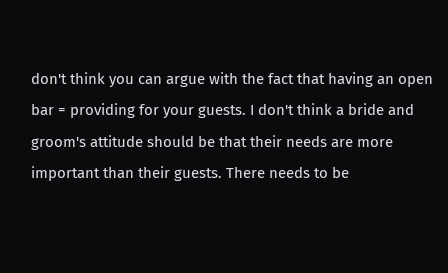don't think you can argue with the fact that having an open bar = providing for your guests. I don't think a bride and groom's attitude should be that their needs are more important than their guests. There needs to be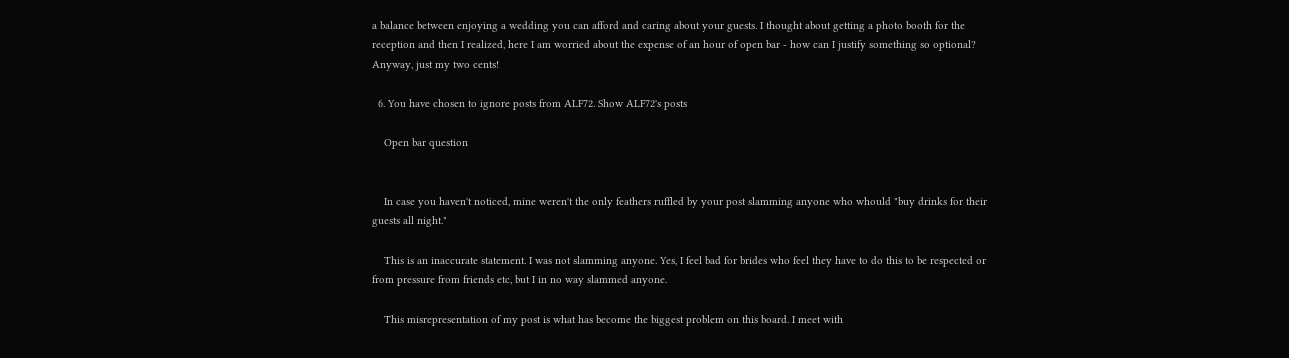a balance between enjoying a wedding you can afford and caring about your guests. I thought about getting a photo booth for the reception and then I realized, here I am worried about the expense of an hour of open bar - how can I justify something so optional? Anyway, just my two cents!

  6. You have chosen to ignore posts from ALF72. Show ALF72's posts

    Open bar question


    In case you haven't noticed, mine weren't the only feathers ruffled by your post slamming anyone who whould "buy drinks for their guests all night."

    This is an inaccurate statement. I was not slamming anyone. Yes, I feel bad for brides who feel they have to do this to be respected or from pressure from friends etc, but I in no way slammed anyone.

    This misrepresentation of my post is what has become the biggest problem on this board. I meet with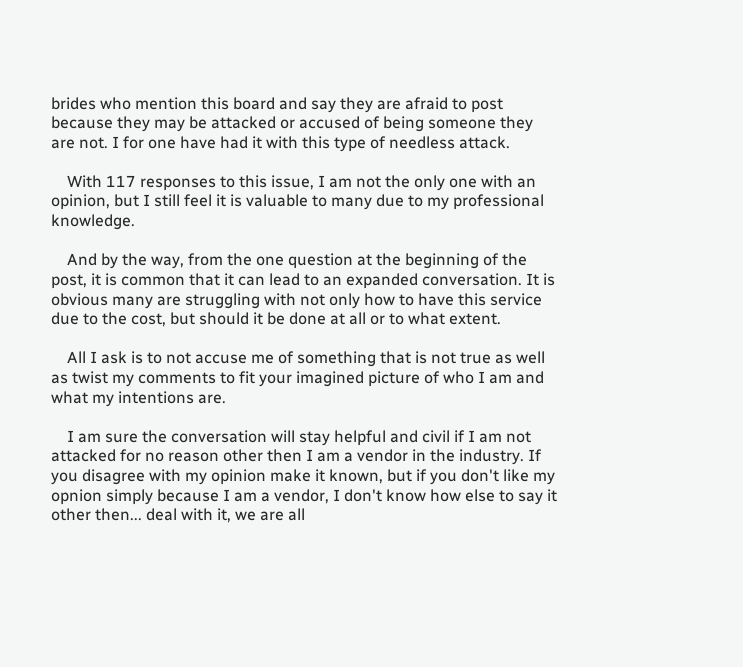brides who mention this board and say they are afraid to post because they may be attacked or accused of being someone they are not. I for one have had it with this type of needless attack.

    With 117 responses to this issue, I am not the only one with an opinion, but I still feel it is valuable to many due to my professional knowledge.

    And by the way, from the one question at the beginning of the post, it is common that it can lead to an expanded conversation. It is obvious many are struggling with not only how to have this service due to the cost, but should it be done at all or to what extent.

    All I ask is to not accuse me of something that is not true as well as twist my comments to fit your imagined picture of who I am and what my intentions are.

    I am sure the conversation will stay helpful and civil if I am not attacked for no reason other then I am a vendor in the industry. If you disagree with my opinion make it known, but if you don't like my opnion simply because I am a vendor, I don't know how else to say it other then... deal with it, we are all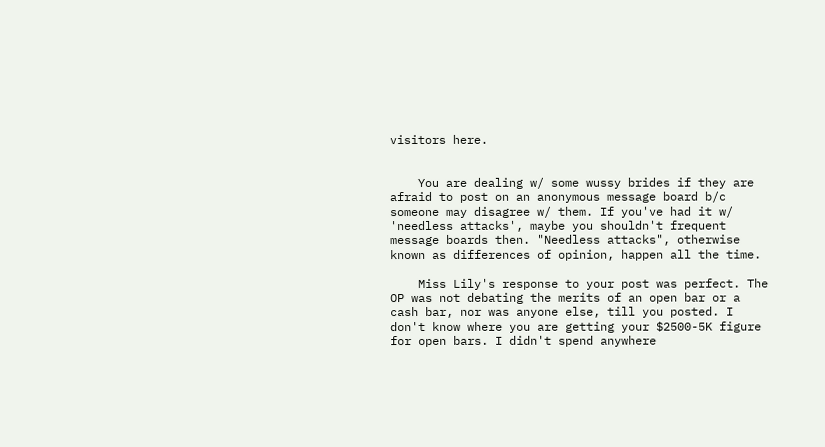visitors here.


    You are dealing w/ some wussy brides if they are afraid to post on an anonymous message board b/c someone may disagree w/ them. If you've had it w/ 'needless attacks', maybe you shouldn't frequent message boards then. "Needless attacks", otherwise known as differences of opinion, happen all the time.

    Miss Lily's response to your post was perfect. The OP was not debating the merits of an open bar or a cash bar, nor was anyone else, till you posted. I don't know where you are getting your $2500-5K figure for open bars. I didn't spend anywhere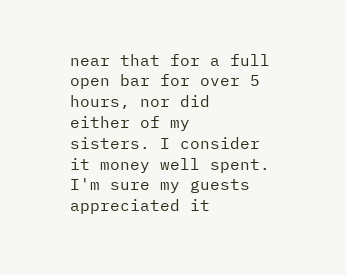near that for a full open bar for over 5 hours, nor did either of my sisters. I consider it money well spent. I'm sure my guests appreciated it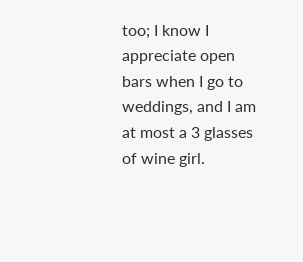too; I know I appreciate open bars when I go to weddings, and I am at most a 3 glasses of wine girl.